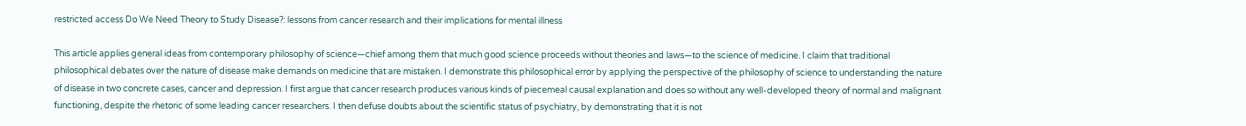restricted access Do We Need Theory to Study Disease?: lessons from cancer research and their implications for mental illness

This article applies general ideas from contemporary philosophy of science—chief among them that much good science proceeds without theories and laws—to the science of medicine. I claim that traditional philosophical debates over the nature of disease make demands on medicine that are mistaken. I demonstrate this philosophical error by applying the perspective of the philosophy of science to understanding the nature of disease in two concrete cases, cancer and depression. I first argue that cancer research produces various kinds of piecemeal causal explanation and does so without any well-developed theory of normal and malignant functioning, despite the rhetoric of some leading cancer researchers. I then defuse doubts about the scientific status of psychiatry, by demonstrating that it is not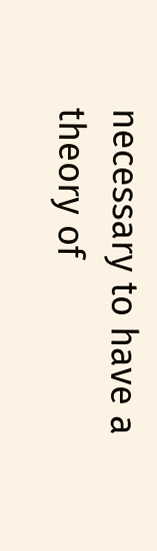necessary to have a theory of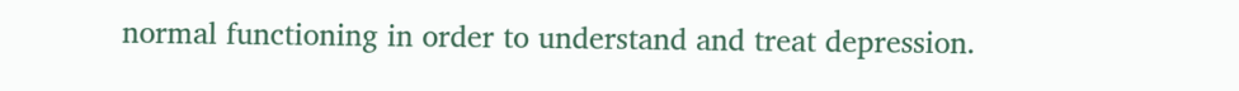normal functioning in order to understand and treat depression.